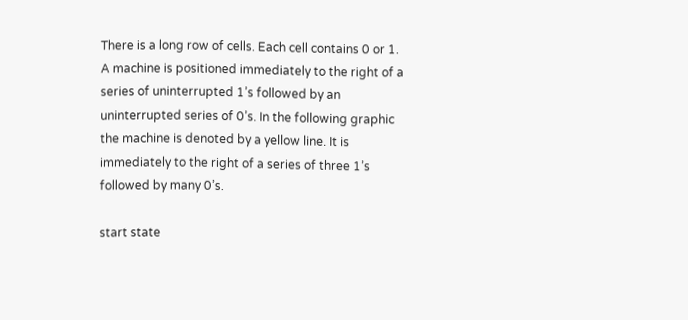There is a long row of cells. Each cell contains 0 or 1. A machine is positioned immediately to the right of a series of uninterrupted 1’s followed by an uninterrupted series of 0’s. In the following graphic the machine is denoted by a yellow line. It is immediately to the right of a series of three 1’s followed by many 0’s.

start state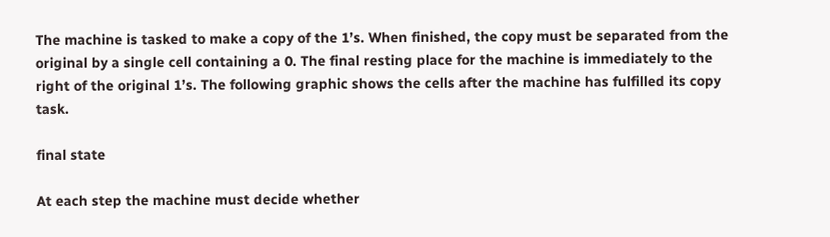The machine is tasked to make a copy of the 1’s. When finished, the copy must be separated from the original by a single cell containing a 0. The final resting place for the machine is immediately to the right of the original 1’s. The following graphic shows the cells after the machine has fulfilled its copy task.

final state

At each step the machine must decide whether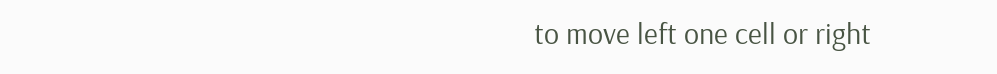to move left one cell or right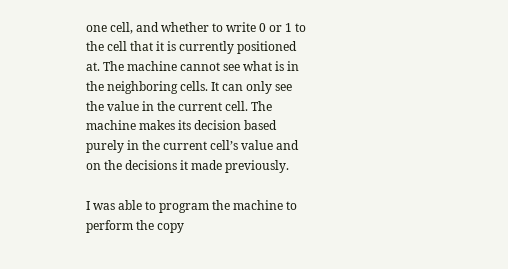one cell, and whether to write 0 or 1 to the cell that it is currently positioned at. The machine cannot see what is in the neighboring cells. It can only see the value in the current cell. The machine makes its decision based purely in the current cell’s value and on the decisions it made previously.

I was able to program the machine to perform the copy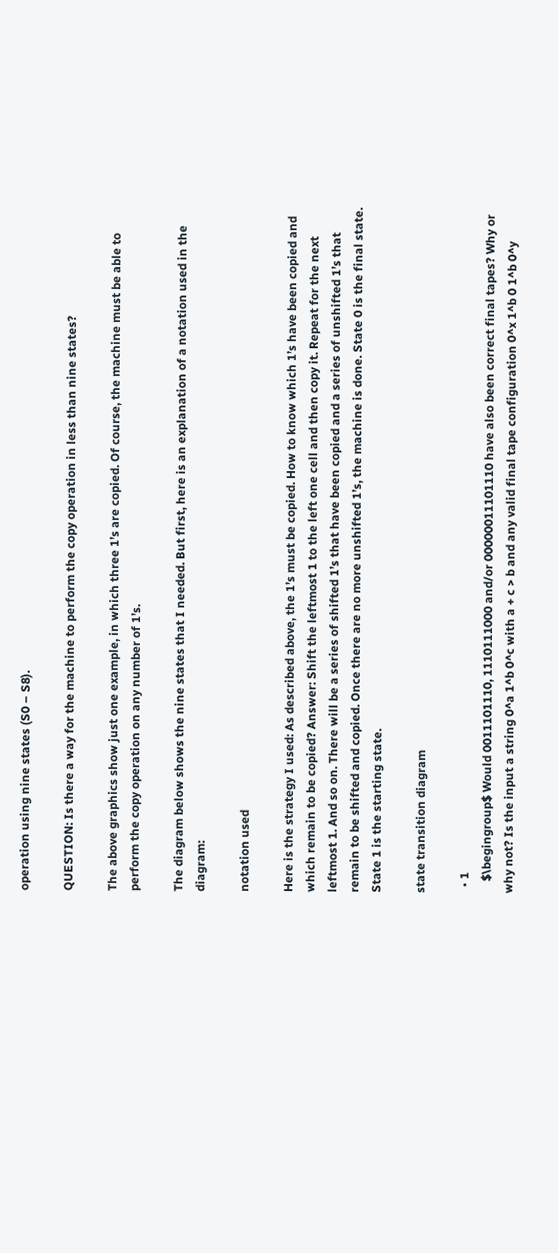operation using nine states (S0 – S8).

QUESTION: Is there a way for the machine to perform the copy operation in less than nine states?

The above graphics show just one example, in which three 1’s are copied. Of course, the machine must be able to perform the copy operation on any number of 1’s.

The diagram below shows the nine states that I needed. But first, here is an explanation of a notation used in the diagram:

notation used

Here is the strategy I used: As described above, the 1’s must be copied. How to know which 1’s have been copied and which remain to be copied? Answer: Shift the leftmost 1 to the left one cell and then copy it. Repeat for the next leftmost 1. And so on. There will be a series of shifted 1’s that have been copied and a series of unshifted 1’s that remain to be shifted and copied. Once there are no more unshifted 1’s, the machine is done. State 0 is the final state. State 1 is the starting state.

state transition diagram

  • 1
    $\begingroup$ Would 0011101110, 1110111000 and/or 00000011101110 have also been correct final tapes? Why or why not? Is the input a string 0^a 1^b 0^c with a + c > b and any valid final tape configuration 0^x 1^b 0 1^b 0^y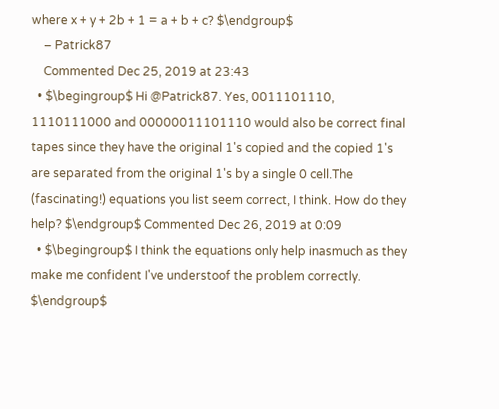where x + y + 2b + 1 = a + b + c? $\endgroup$
    – Patrick87
    Commented Dec 25, 2019 at 23:43
  • $\begingroup$ Hi @Patrick87. Yes, 0011101110, 1110111000 and 00000011101110 would also be correct final tapes since they have the original 1's copied and the copied 1's are separated from the original 1's by a single 0 cell.The (fascinating!) equations you list seem correct, I think. How do they help? $\endgroup$ Commented Dec 26, 2019 at 0:09
  • $\begingroup$ I think the equations only help inasmuch as they make me confident I've understoof the problem correctly. $\endgroup$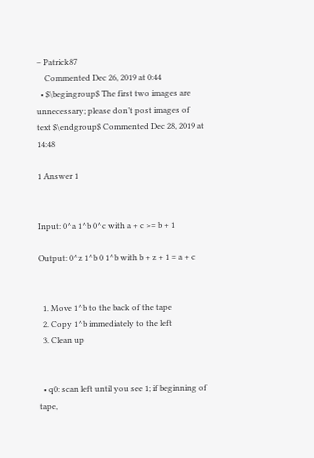– Patrick87
    Commented Dec 26, 2019 at 0:44
  • $\begingroup$ The first two images are unnecessary; please don’t post images of text $\endgroup$ Commented Dec 28, 2019 at 14:48

1 Answer 1


Input: 0^a 1^b 0^c with a + c >= b + 1

Output: 0^z 1^b 0 1^b with b + z + 1 = a + c


  1. Move 1^b to the back of the tape
  2. Copy 1^b immediately to the left
  3. Clean up


  • q0: scan left until you see 1; if beginning of tape,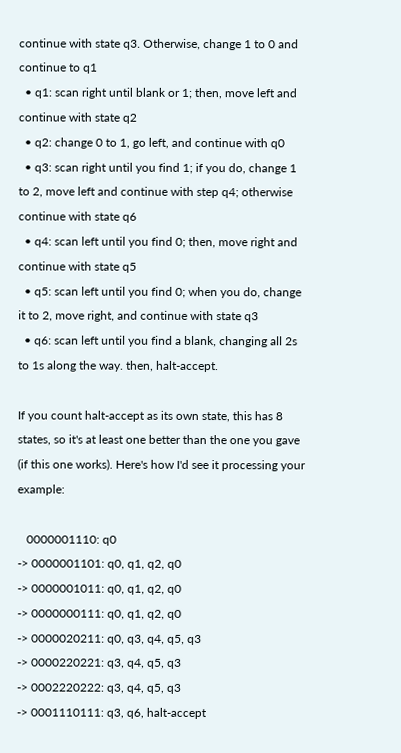continue with state q3. Otherwise, change 1 to 0 and continue to q1
  • q1: scan right until blank or 1; then, move left and continue with state q2
  • q2: change 0 to 1, go left, and continue with q0
  • q3: scan right until you find 1; if you do, change 1 to 2, move left and continue with step q4; otherwise continue with state q6
  • q4: scan left until you find 0; then, move right and continue with state q5
  • q5: scan left until you find 0; when you do, change it to 2, move right, and continue with state q3
  • q6: scan left until you find a blank, changing all 2s to 1s along the way. then, halt-accept.

If you count halt-accept as its own state, this has 8 states, so it's at least one better than the one you gave (if this one works). Here's how I'd see it processing your example:

   0000001110: q0
-> 0000001101: q0, q1, q2, q0
-> 0000001011: q0, q1, q2, q0
-> 0000000111: q0, q1, q2, q0
-> 0000020211: q0, q3, q4, q5, q3
-> 0000220221: q3, q4, q5, q3
-> 0002220222: q3, q4, q5, q3
-> 0001110111: q3, q6, halt-accept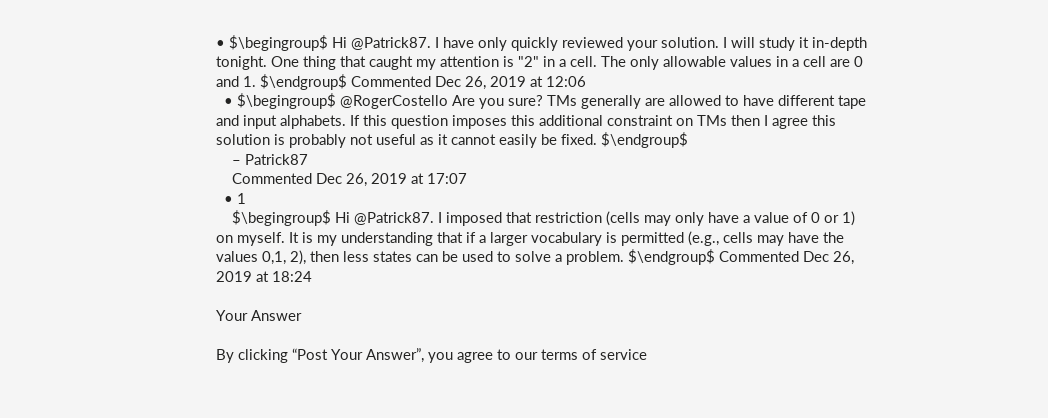• $\begingroup$ Hi @Patrick87. I have only quickly reviewed your solution. I will study it in-depth tonight. One thing that caught my attention is "2" in a cell. The only allowable values in a cell are 0 and 1. $\endgroup$ Commented Dec 26, 2019 at 12:06
  • $\begingroup$ @RogerCostello Are you sure? TMs generally are allowed to have different tape and input alphabets. If this question imposes this additional constraint on TMs then I agree this solution is probably not useful as it cannot easily be fixed. $\endgroup$
    – Patrick87
    Commented Dec 26, 2019 at 17:07
  • 1
    $\begingroup$ Hi @Patrick87. I imposed that restriction (cells may only have a value of 0 or 1) on myself. It is my understanding that if a larger vocabulary is permitted (e.g., cells may have the values 0,1, 2), then less states can be used to solve a problem. $\endgroup$ Commented Dec 26, 2019 at 18:24

Your Answer

By clicking “Post Your Answer”, you agree to our terms of service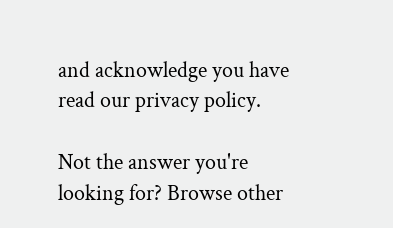and acknowledge you have read our privacy policy.

Not the answer you're looking for? Browse other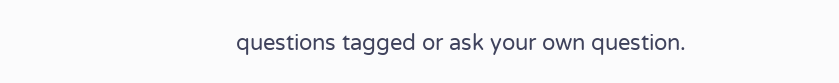questions tagged or ask your own question.